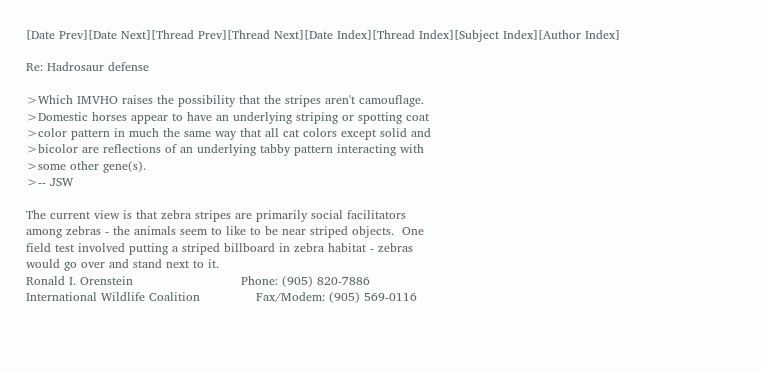[Date Prev][Date Next][Thread Prev][Thread Next][Date Index][Thread Index][Subject Index][Author Index]

Re: Hadrosaur defense

>Which IMVHO raises the possibility that the stripes aren't camouflage.
>Domestic horses appear to have an underlying striping or spotting coat
>color pattern in much the same way that all cat colors except solid and
>bicolor are reflections of an underlying tabby pattern interacting with
>some other gene(s).
>-- JSW

The current view is that zebra stripes are primarily social facilitators
among zebras - the animals seem to like to be near striped objects.  One
field test involved putting a striped billboard in zebra habitat - zebras
would go over and stand next to it.
Ronald I. Orenstein                           Phone: (905) 820-7886
International Wildlife Coalition              Fax/Modem: (905) 569-0116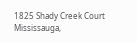1825 Shady Creek Court
Mississauga,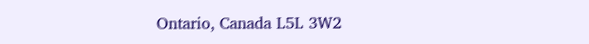Ontario, Canada L5L 3W2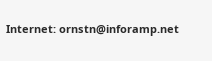Internet: ornstn@inforamp.net